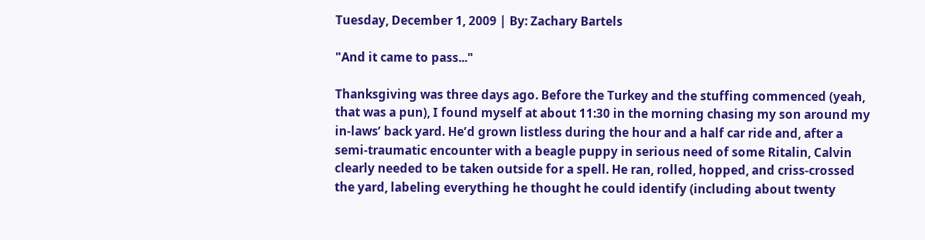Tuesday, December 1, 2009 | By: Zachary Bartels

"And it came to pass..."

Thanksgiving was three days ago. Before the Turkey and the stuffing commenced (yeah, that was a pun), I found myself at about 11:30 in the morning chasing my son around my in-laws’ back yard. He’d grown listless during the hour and a half car ride and, after a semi-traumatic encounter with a beagle puppy in serious need of some Ritalin, Calvin clearly needed to be taken outside for a spell. He ran, rolled, hopped, and criss-crossed the yard, labeling everything he thought he could identify (including about twenty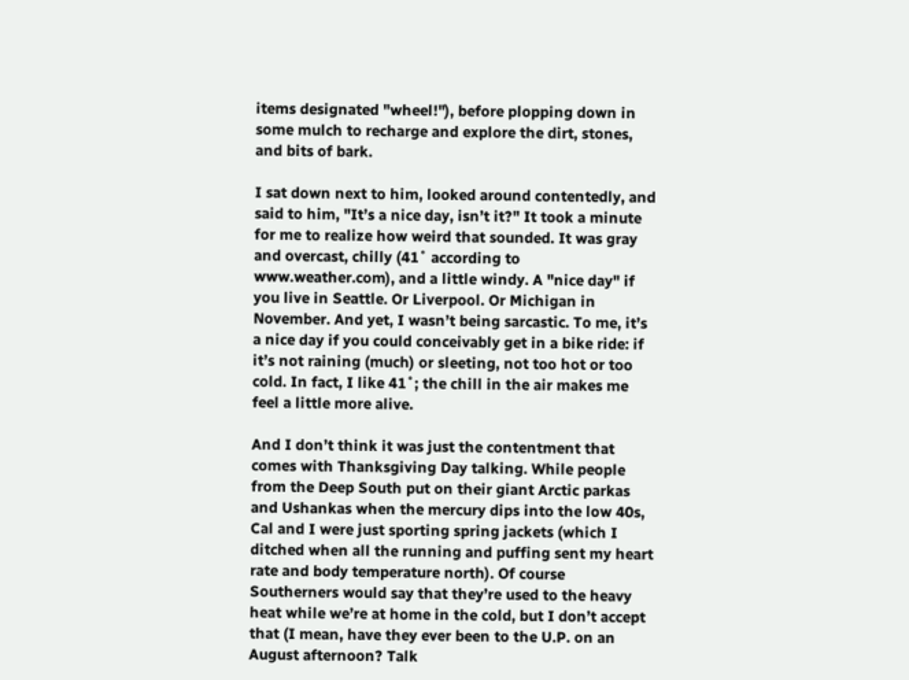items designated "wheel!"), before plopping down in some mulch to recharge and explore the dirt, stones, and bits of bark.

I sat down next to him, looked around contentedly, and said to him, "It’s a nice day, isn’t it?" It took a minute for me to realize how weird that sounded. It was gray and overcast, chilly (41˚ according to www.weather.com), and a little windy. A "nice day" if you live in Seattle. Or Liverpool. Or Michigan in November. And yet, I wasn’t being sarcastic. To me, it’s a nice day if you could conceivably get in a bike ride: if it’s not raining (much) or sleeting, not too hot or too cold. In fact, I like 41˚; the chill in the air makes me feel a little more alive.

And I don’t think it was just the contentment that comes with Thanksgiving Day talking. While people from the Deep South put on their giant Arctic parkas and Ushankas when the mercury dips into the low 40s, Cal and I were just sporting spring jackets (which I ditched when all the running and puffing sent my heart rate and body temperature north). Of course Southerners would say that they’re used to the heavy heat while we’re at home in the cold, but I don’t accept that (I mean, have they ever been to the U.P. on an August afternoon? Talk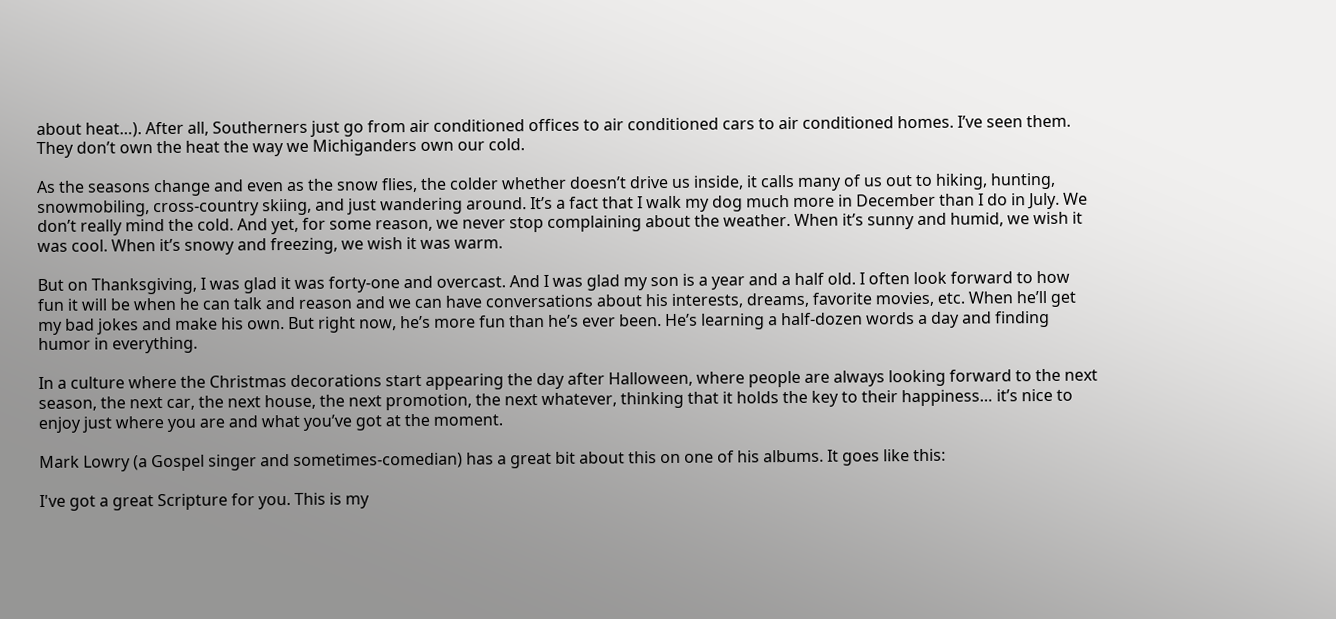about heat…). After all, Southerners just go from air conditioned offices to air conditioned cars to air conditioned homes. I’ve seen them. They don’t own the heat the way we Michiganders own our cold.

As the seasons change and even as the snow flies, the colder whether doesn’t drive us inside, it calls many of us out to hiking, hunting, snowmobiling, cross-country skiing, and just wandering around. It’s a fact that I walk my dog much more in December than I do in July. We don’t really mind the cold. And yet, for some reason, we never stop complaining about the weather. When it’s sunny and humid, we wish it was cool. When it’s snowy and freezing, we wish it was warm.

But on Thanksgiving, I was glad it was forty-one and overcast. And I was glad my son is a year and a half old. I often look forward to how fun it will be when he can talk and reason and we can have conversations about his interests, dreams, favorite movies, etc. When he’ll get my bad jokes and make his own. But right now, he’s more fun than he’s ever been. He’s learning a half-dozen words a day and finding humor in everything.

In a culture where the Christmas decorations start appearing the day after Halloween, where people are always looking forward to the next season, the next car, the next house, the next promotion, the next whatever, thinking that it holds the key to their happiness… it’s nice to enjoy just where you are and what you’ve got at the moment.

Mark Lowry (a Gospel singer and sometimes-comedian) has a great bit about this on one of his albums. It goes like this:

I've got a great Scripture for you. This is my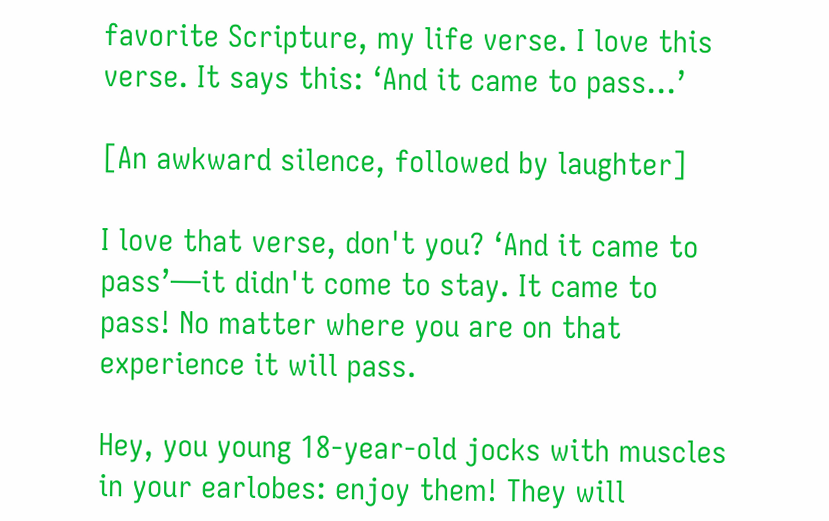favorite Scripture, my life verse. I love this verse. It says this: ‘And it came to pass...’

[An awkward silence, followed by laughter]

I love that verse, don't you? ‘And it came to pass’—it didn't come to stay. It came to pass! No matter where you are on that experience it will pass.

Hey, you young 18-year-old jocks with muscles in your earlobes: enjoy them! They will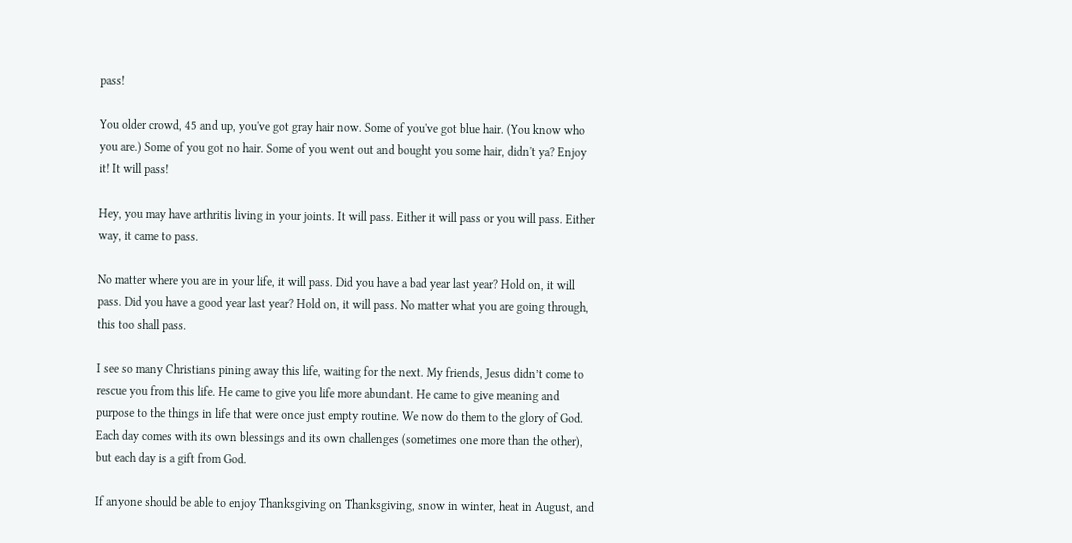pass!

You older crowd, 45 and up, you've got gray hair now. Some of you've got blue hair. (You know who you are.) Some of you got no hair. Some of you went out and bought you some hair, didn't ya? Enjoy it! It will pass!

Hey, you may have arthritis living in your joints. It will pass. Either it will pass or you will pass. Either way, it came to pass.

No matter where you are in your life, it will pass. Did you have a bad year last year? Hold on, it will pass. Did you have a good year last year? Hold on, it will pass. No matter what you are going through, this too shall pass.

I see so many Christians pining away this life, waiting for the next. My friends, Jesus didn’t come to rescue you from this life. He came to give you life more abundant. He came to give meaning and purpose to the things in life that were once just empty routine. We now do them to the glory of God. Each day comes with its own blessings and its own challenges (sometimes one more than the other), but each day is a gift from God.

If anyone should be able to enjoy Thanksgiving on Thanksgiving, snow in winter, heat in August, and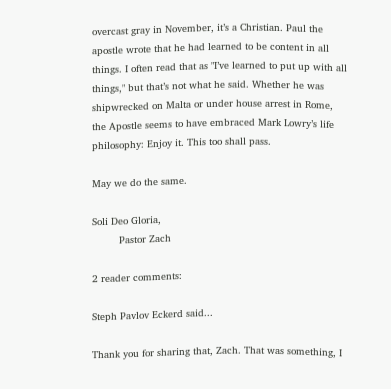overcast gray in November, it’s a Christian. Paul the apostle wrote that he had learned to be content in all things. I often read that as "I’ve learned to put up with all things," but that’s not what he said. Whether he was shipwrecked on Malta or under house arrest in Rome, the Apostle seems to have embraced Mark Lowry’s life philosophy: Enjoy it. This too shall pass.

May we do the same.

Soli Deo Gloria,
         Pastor Zach

2 reader comments:

Steph Pavlov Eckerd said...

Thank you for sharing that, Zach. That was something, I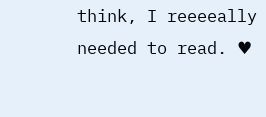think, I reeeeally needed to read. ♥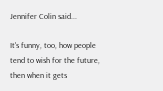Jennifer Colin said...

It's funny, too, how people tend to wish for the future, then when it gets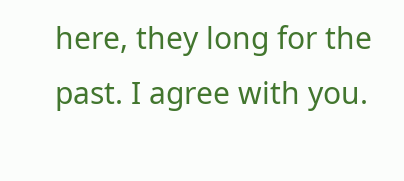here, they long for the past. I agree with you.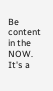Be content in the NOW. It's a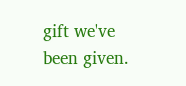gift we've been given.